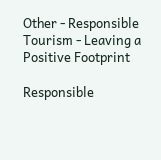Other - Responsible Tourism - Leaving a Positive Footprint

Responsible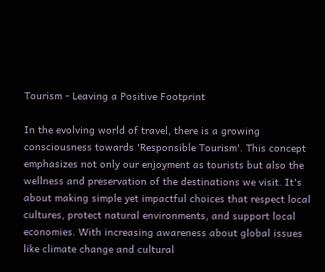Tourism - Leaving a Positive Footprint

In the evolving world of travel, there is a growing consciousness towards 'Responsible Tourism'. This concept emphasizes not only our enjoyment as tourists but also the wellness and preservation of the destinations we visit. It's about making simple yet impactful choices that respect local cultures, protect natural environments, and support local economies. With increasing awareness about global issues like climate change and cultural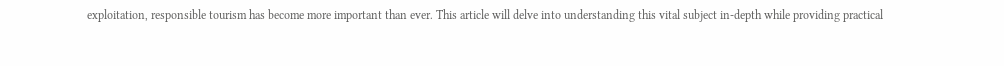exploitation, responsible tourism has become more important than ever. This article will delve into understanding this vital subject in-depth while providing practical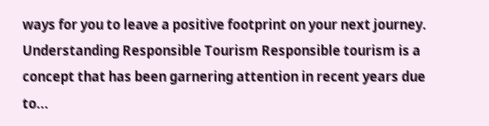ways for you to leave a positive footprint on your next journey. Understanding Responsible Tourism Responsible tourism is a concept that has been garnering attention in recent years due to...